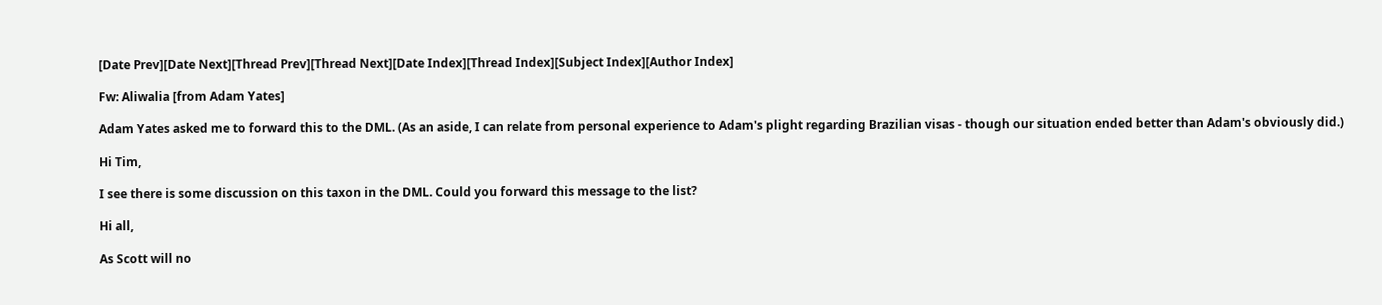[Date Prev][Date Next][Thread Prev][Thread Next][Date Index][Thread Index][Subject Index][Author Index]

Fw: Aliwalia [from Adam Yates]

Adam Yates asked me to forward this to the DML. (As an aside, I can relate from personal experience to Adam's plight regarding Brazilian visas - though our situation ended better than Adam's obviously did.)

Hi Tim,

I see there is some discussion on this taxon in the DML. Could you forward this message to the list?

Hi all,

As Scott will no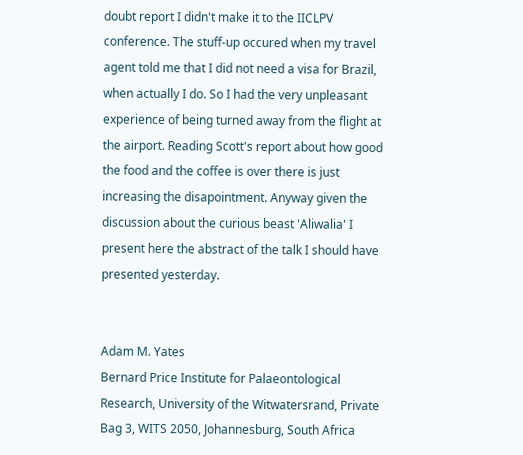doubt report I didn't make it to the IICLPV conference. The stuff-up occured when my travel agent told me that I did not need a visa for Brazil, when actually I do. So I had the very unpleasant experience of being turned away from the flight at the airport. Reading Scott's report about how good the food and the coffee is over there is just increasing the disapointment. Anyway given the discussion about the curious beast 'Aliwalia' I present here the abstract of the talk I should have presented yesterday.


Adam M. Yates
Bernard Price Institute for Palaeontological Research, University of the Witwatersrand, Private Bag 3, WITS 2050, Johannesburg, South Africa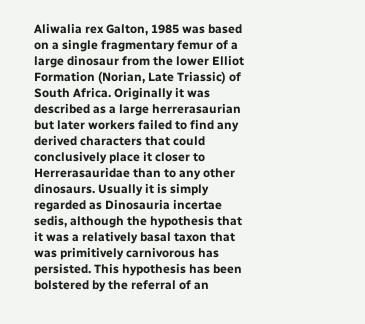Aliwalia rex Galton, 1985 was based on a single fragmentary femur of a large dinosaur from the lower Elliot Formation (Norian, Late Triassic) of South Africa. Originally it was described as a large herrerasaurian but later workers failed to find any derived characters that could conclusively place it closer to Herrerasauridae than to any other dinosaurs. Usually it is simply regarded as Dinosauria incertae sedis, although the hypothesis that it was a relatively basal taxon that was primitively carnivorous has persisted. This hypothesis has been bolstered by the referral of an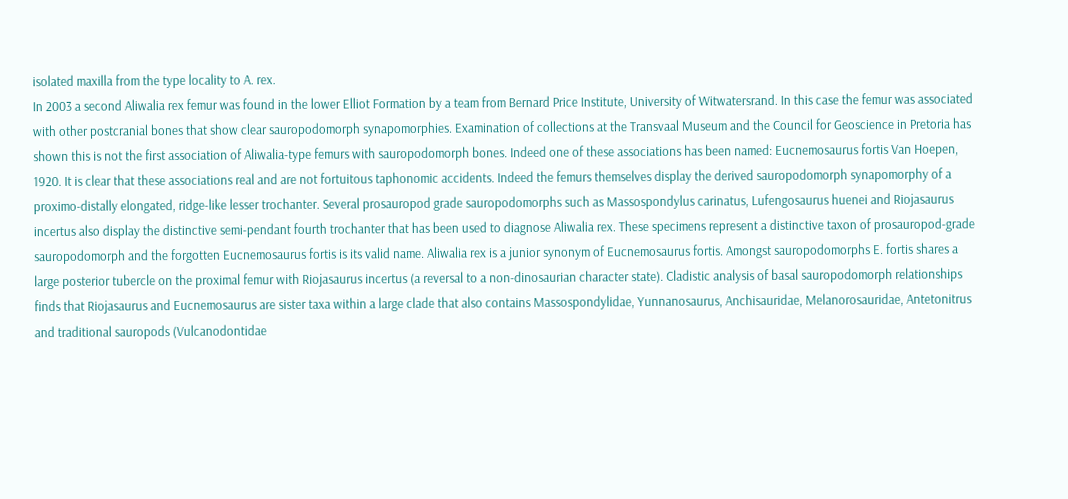isolated maxilla from the type locality to A. rex.
In 2003 a second Aliwalia rex femur was found in the lower Elliot Formation by a team from Bernard Price Institute, University of Witwatersrand. In this case the femur was associated with other postcranial bones that show clear sauropodomorph synapomorphies. Examination of collections at the Transvaal Museum and the Council for Geoscience in Pretoria has shown this is not the first association of Aliwalia-type femurs with sauropodomorph bones. Indeed one of these associations has been named: Eucnemosaurus fortis Van Hoepen, 1920. It is clear that these associations real and are not fortuitous taphonomic accidents. Indeed the femurs themselves display the derived sauropodomorph synapomorphy of a proximo-distally elongated, ridge-like lesser trochanter. Several prosauropod grade sauropodomorphs such as Massospondylus carinatus, Lufengosaurus huenei and Riojasaurus incertus also display the distinctive semi-pendant fourth trochanter that has been used to diagnose Aliwalia rex. These specimens represent a distinctive taxon of prosauropod-grade sauropodomorph and the forgotten Eucnemosaurus fortis is its valid name. Aliwalia rex is a junior synonym of Eucnemosaurus fortis. Amongst sauropodomorphs E. fortis shares a large posterior tubercle on the proximal femur with Riojasaurus incertus (a reversal to a non-dinosaurian character state). Cladistic analysis of basal sauropodomorph relationships finds that Riojasaurus and Eucnemosaurus are sister taxa within a large clade that also contains Massospondylidae, Yunnanosaurus, Anchisauridae, Melanorosauridae, Antetonitrus and traditional sauropods (Vulcanodontidae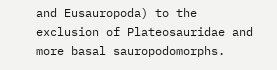and Eusauropoda) to the exclusion of Plateosauridae and more basal sauropodomorphs.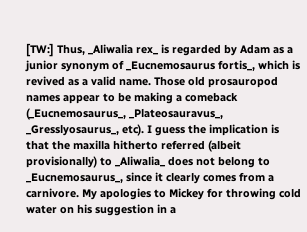[TW:] Thus, _Aliwalia rex_ is regarded by Adam as a junior synonym of _Eucnemosaurus fortis_, which is revived as a valid name. Those old prosauropod names appear to be making a comeback (_Eucnemosaurus_, _Plateosauravus_, _Gresslyosaurus_, etc). I guess the implication is that the maxilla hitherto referred (albeit provisionally) to _Aliwalia_ does not belong to _Eucnemosaurus_, since it clearly comes from a carnivore. My apologies to Mickey for throwing cold water on his suggestion in a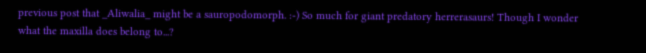previous post that _Aliwalia_ might be a sauropodomorph. :-) So much for giant predatory herrerasaurs! Though I wonder what the maxilla does belong to...?